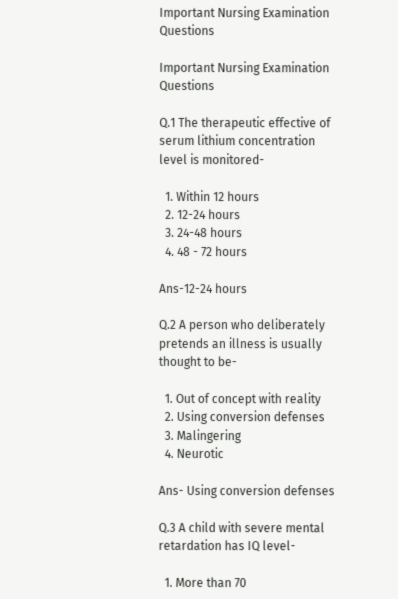Important Nursing Examination Questions

Important Nursing Examination Questions

Q.1 The therapeutic effective of serum lithium concentration level is monitored-

  1. Within 12 hours
  2. 12-24 hours
  3. 24-48 hours
  4. 48 - 72 hours

Ans-12-24 hours

Q.2 A person who deliberately pretends an illness is usually thought to be-

  1. Out of concept with reality
  2. Using conversion defenses
  3. Malingering
  4. Neurotic

Ans- Using conversion defenses

Q.3 A child with severe mental retardation has IQ level-

  1. More than 70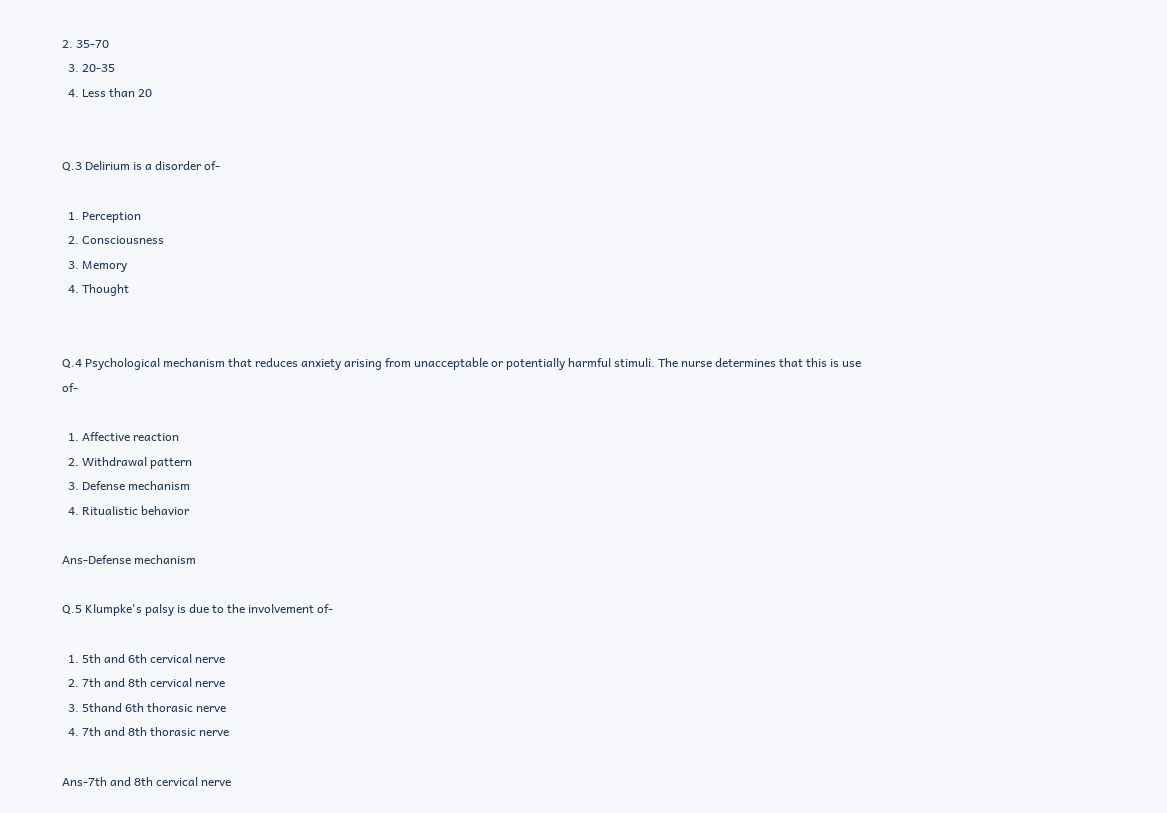2. 35-70
  3. 20-35
  4. Less than 20


Q.3 Delirium is a disorder of-

  1. Perception
  2. Consciousness
  3. Memory
  4. Thought


Q.4 Psychological mechanism that reduces anxiety arising from unacceptable or potentially harmful stimuli. The nurse determines that this is use of-

  1. Affective reaction
  2. Withdrawal pattern
  3. Defense mechanism
  4. Ritualistic behavior

Ans-Defense mechanism

Q.5 Klumpke's palsy is due to the involvement of-

  1. 5th and 6th cervical nerve
  2. 7th and 8th cervical nerve
  3. 5thand 6th thorasic nerve
  4. 7th and 8th thorasic nerve

Ans-7th and 8th cervical nerve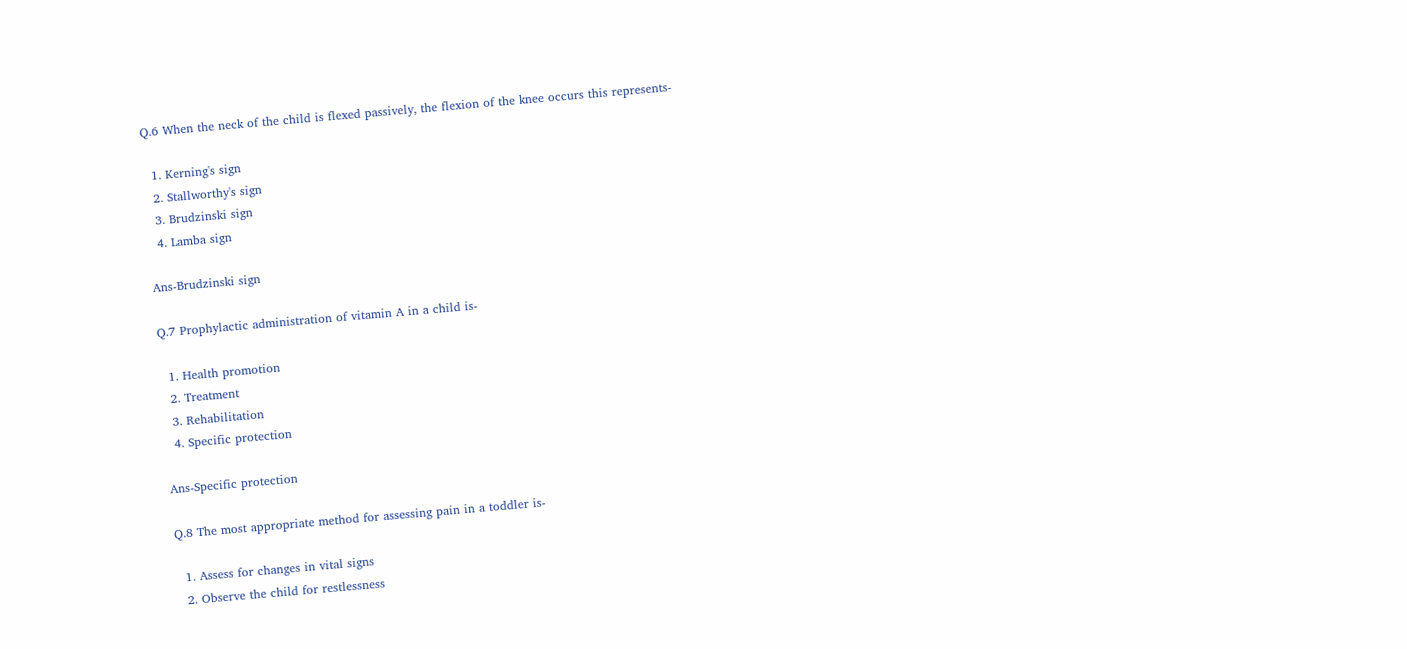Q.6 When the neck of the child is flexed passively, the flexion of the knee occurs this represents-

  1. Kerning's sign
  2. Stallworthy's sign
  3. Brudzinski sign
  4. Lamba sign

Ans-Brudzinski sign

Q.7 Prophylactic administration of vitamin A in a child is-

  1. Health promotion
  2. Treatment
  3. Rehabilitation
  4. Specific protection

Ans-Specific protection

Q.8 The most appropriate method for assessing pain in a toddler is-

  1. Assess for changes in vital signs
  2. Observe the child for restlessness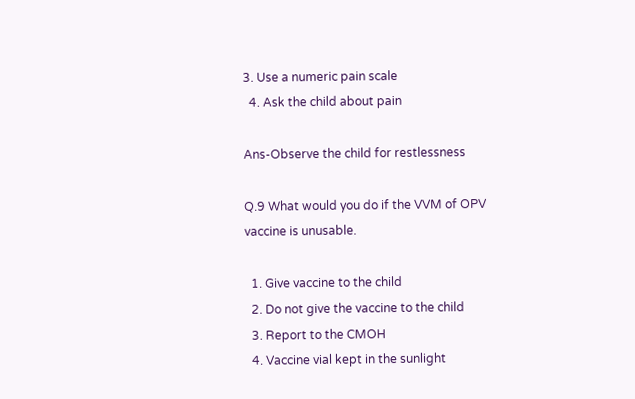3. Use a numeric pain scale
  4. Ask the child about pain

Ans-Observe the child for restlessness

Q.9 What would you do if the VVM of OPV vaccine is unusable.

  1. Give vaccine to the child
  2. Do not give the vaccine to the child
  3. Report to the CMOH
  4. Vaccine vial kept in the sunlight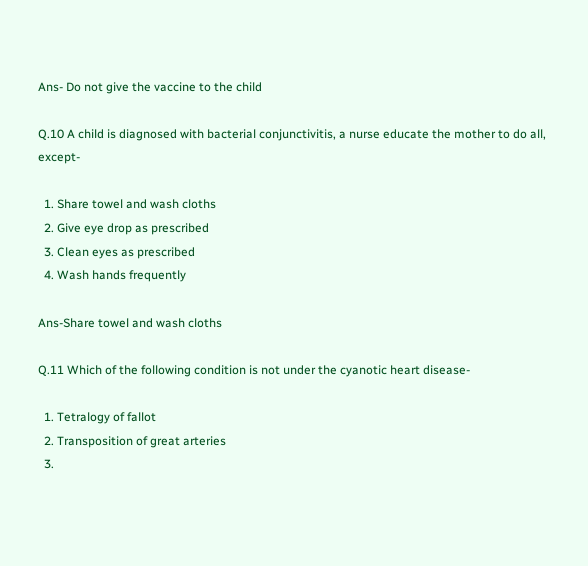Ans- Do not give the vaccine to the child

Q.10 A child is diagnosed with bacterial conjunctivitis, a nurse educate the mother to do all, except-

  1. Share towel and wash cloths
  2. Give eye drop as prescribed
  3. Clean eyes as prescribed
  4. Wash hands frequently

Ans-Share towel and wash cloths

Q.11 Which of the following condition is not under the cyanotic heart disease-

  1. Tetralogy of fallot
  2. Transposition of great arteries
  3.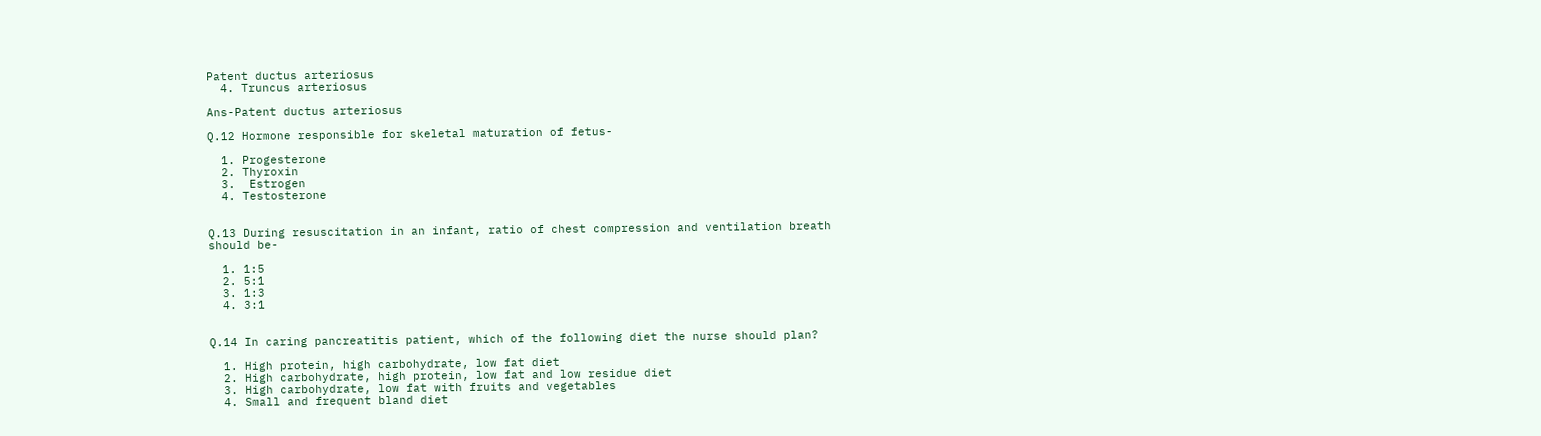Patent ductus arteriosus
  4. Truncus arteriosus

Ans-Patent ductus arteriosus

Q.12 Hormone responsible for skeletal maturation of fetus-

  1. Progesterone
  2. Thyroxin
  3.  Estrogen
  4. Testosterone


Q.13 During resuscitation in an infant, ratio of chest compression and ventilation breath should be-

  1. 1:5
  2. 5:1
  3. 1:3
  4. 3:1


Q.14 In caring pancreatitis patient, which of the following diet the nurse should plan?

  1. High protein, high carbohydrate, low fat diet
  2. High carbohydrate, high protein, low fat and low residue diet
  3. High carbohydrate, low fat with fruits and vegetables
  4. Small and frequent bland diet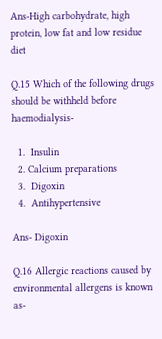Ans-High carbohydrate, high protein, low fat and low residue diet

Q.15 Which of the following drugs should be withheld before haemodialysis-

  1.  Insulin
  2. Calcium preparations
  3.  Digoxin
  4.  Antihypertensive

Ans- Digoxin

Q.16 Allergic reactions caused by environmental allergens is known as-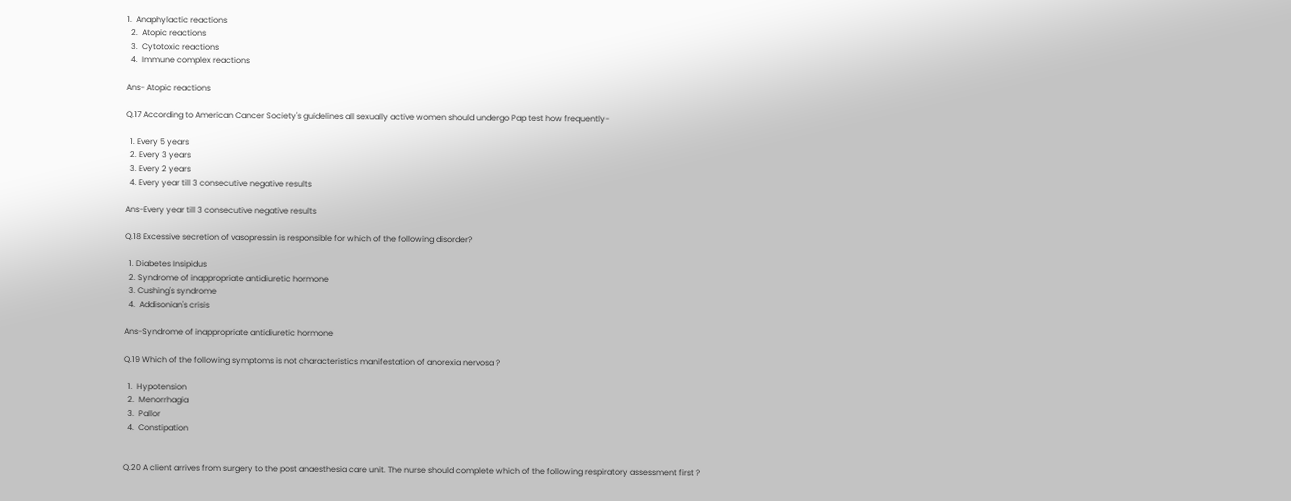1.  Anaphylactic reactions
  2.  Atopic reactions
  3.  Cytotoxic reactions
  4.  Immune complex reactions

Ans- Atopic reactions

Q.17 According to American Cancer Society's guidelines all sexually active women should undergo Pap test how frequently-

  1. Every 5 years
  2. Every 3 years
  3. Every 2 years
  4. Every year till 3 consecutive negative results

Ans-Every year till 3 consecutive negative results

Q.18 Excessive secretion of vasopressin is responsible for which of the following disorder?

  1. Diabetes Insipidus
  2. Syndrome of inappropriate antidiuretic hormone
  3. Cushing's syndrome
  4.  Addisonian's crisis

Ans-Syndrome of inappropriate antidiuretic hormone

Q.19 Which of the following symptoms is not characteristics manifestation of anorexia nervosa ?

  1.  Hypotension
  2.  Menorrhagia
  3.  Pallor
  4.  Constipation


Q.20 A client arrives from surgery to the post anaesthesia care unit. The nurse should complete which of the following respiratory assessment first ?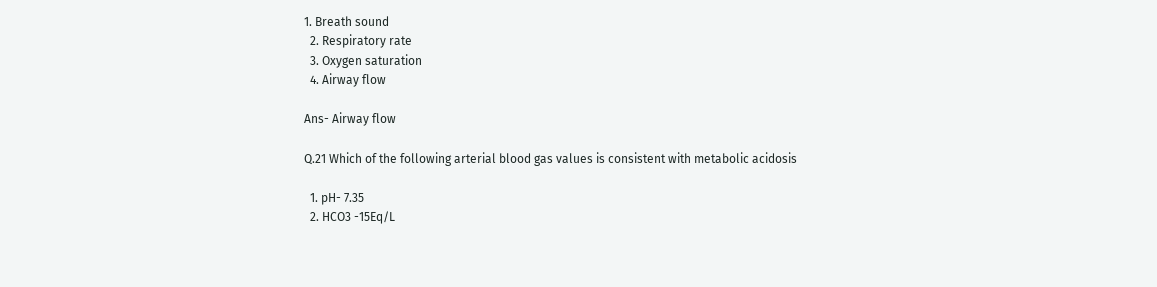1. Breath sound
  2. Respiratory rate
  3. Oxygen saturation
  4. Airway flow

Ans- Airway flow

Q.21 Which of the following arterial blood gas values is consistent with metabolic acidosis

  1. pH- 7.35
  2. HCO3 -15Eq/L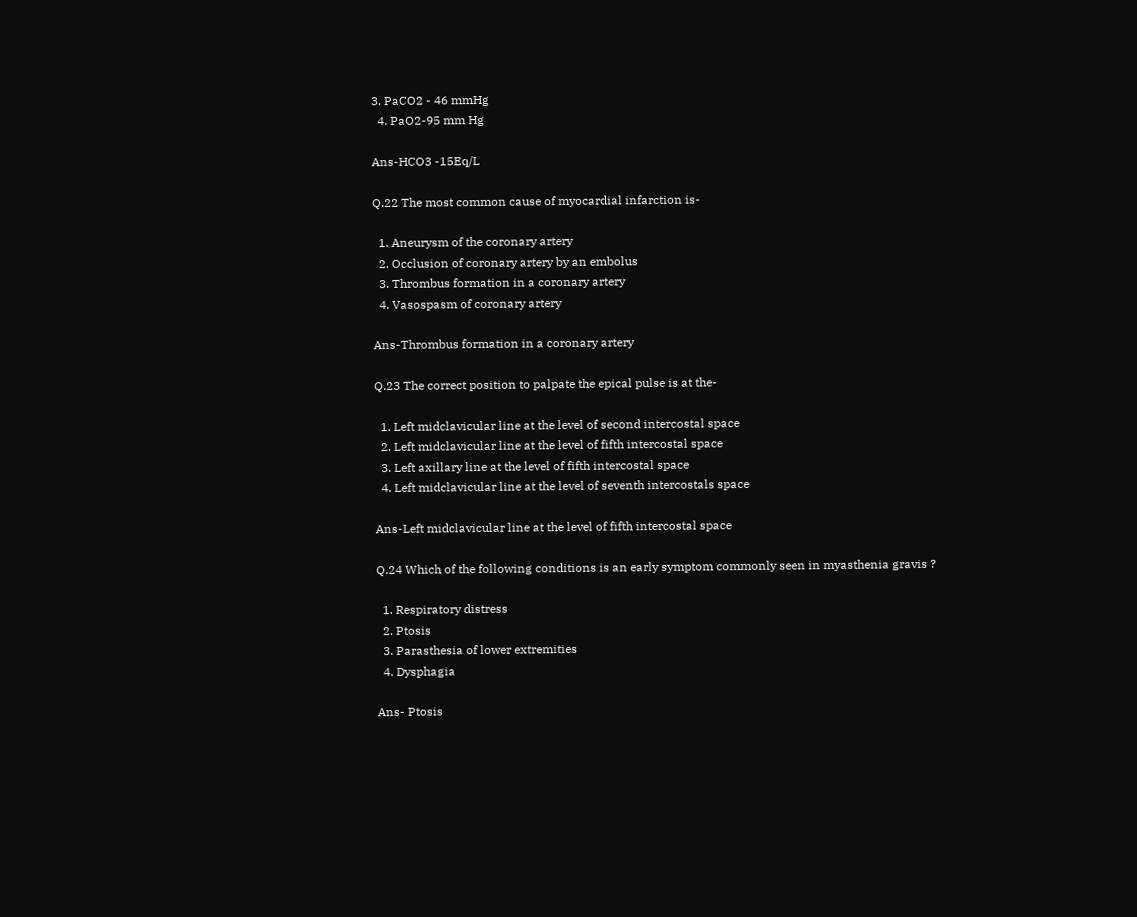3. PaCO2 - 46 mmHg
  4. PaO2-95 mm Hg

Ans-HCO3 -15Eq/L

Q.22 The most common cause of myocardial infarction is-

  1. Aneurysm of the coronary artery
  2. Occlusion of coronary artery by an embolus
  3. Thrombus formation in a coronary artery
  4. Vasospasm of coronary artery

Ans-Thrombus formation in a coronary artery

Q.23 The correct position to palpate the epical pulse is at the-

  1. Left midclavicular line at the level of second intercostal space
  2. Left midclavicular line at the level of fifth intercostal space
  3. Left axillary line at the level of fifth intercostal space
  4. Left midclavicular line at the level of seventh intercostals space

Ans-Left midclavicular line at the level of fifth intercostal space

Q.24 Which of the following conditions is an early symptom commonly seen in myasthenia gravis ?

  1. Respiratory distress
  2. Ptosis
  3. Parasthesia of lower extremities
  4. Dysphagia

Ans- Ptosis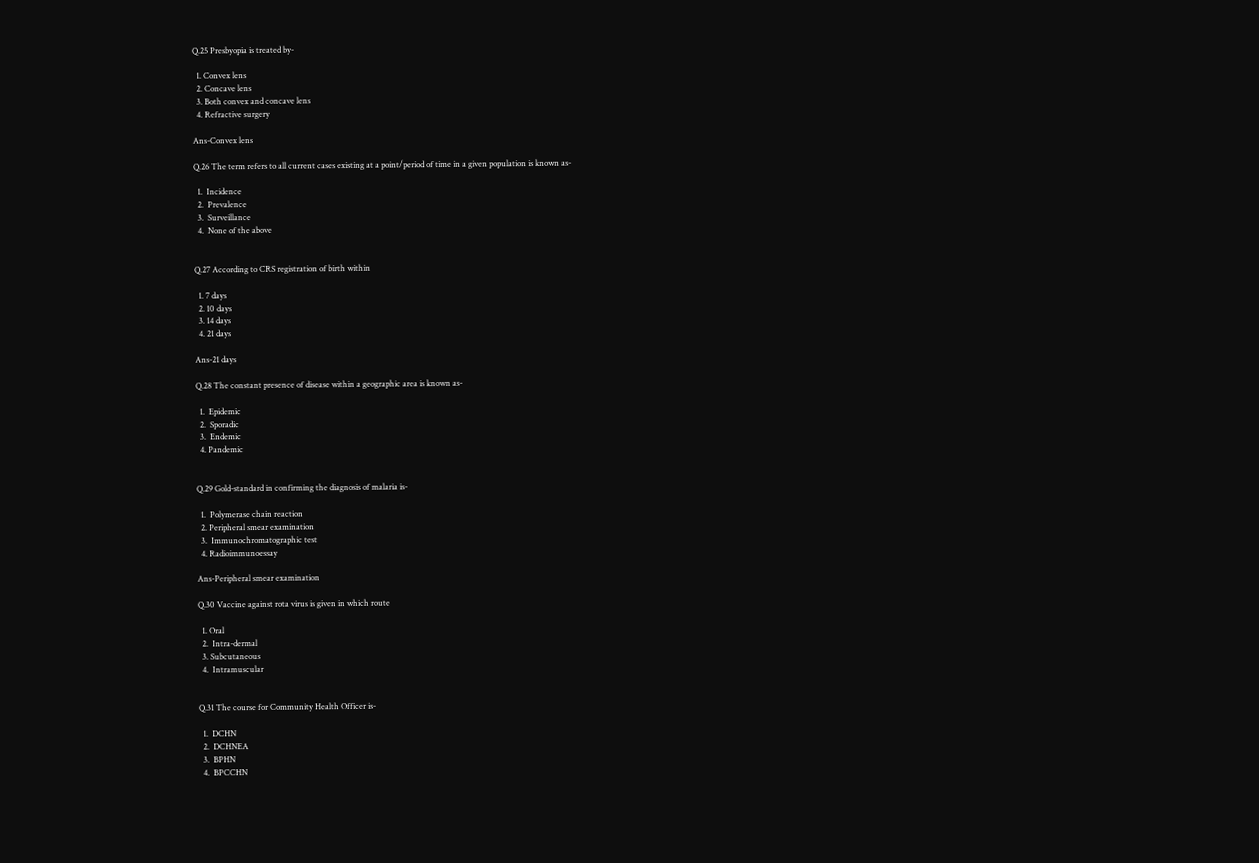Q.25 Presbyopia is treated by-

  1. Convex lens
  2. Concave lens
  3. Both convex and concave lens
  4. Refractive surgery

Ans-Convex lens

Q.26 The term refers to all current cases existing at a point/period of time in a given population is known as-

  1.  Incidence
  2.  Prevalence
  3.  Surveillance
  4.  None of the above


Q.27 According to CRS registration of birth within

  1. 7 days
  2. 10 days
  3. 14 days
  4. 21 days

Ans-21 days

Q.28 The constant presence of disease within a geographic area is known as-

  1.  Epidemic
  2.  Sporadic
  3.  Endemic
  4. Pandemic


Q.29 Gold-standard in confirming the diagnosis of malaria is-

  1.  Polymerase chain reaction
  2. Peripheral smear examination
  3.  Immunochromatographic test
  4. Radioimmunoessay

Ans-Peripheral smear examination

Q.30 Vaccine against rota virus is given in which route

  1. Oral
  2.  Intra-dermal
  3. Subcutaneous
  4.  Intramuscular


Q.31 The course for Community Health Officer is-

  1.  DCHN
  2.  DCHNEA
  3.  BPHN
  4.  BPCCHN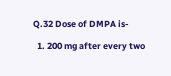Q.32 Dose of DMPA is-

  1. 200 mg after every two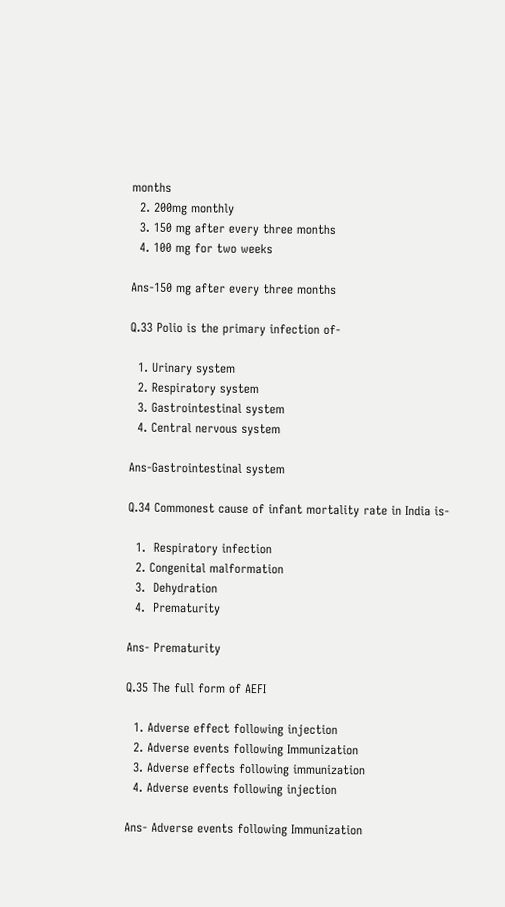months
  2. 200mg monthly
  3. 150 mg after every three months
  4. 100 mg for two weeks

Ans-150 mg after every three months

Q.33 Polio is the primary infection of-

  1. Urinary system
  2. Respiratory system
  3. Gastrointestinal system
  4. Central nervous system

Ans-Gastrointestinal system

Q.34 Commonest cause of infant mortality rate in India is-

  1.  Respiratory infection
  2. Congenital malformation
  3.  Dehydration
  4.  Prematurity

Ans- Prematurity

Q.35 The full form of AEFI

  1. Adverse effect following injection
  2. Adverse events following Immunization
  3. Adverse effects following immunization
  4. Adverse events following injection

Ans- Adverse events following Immunization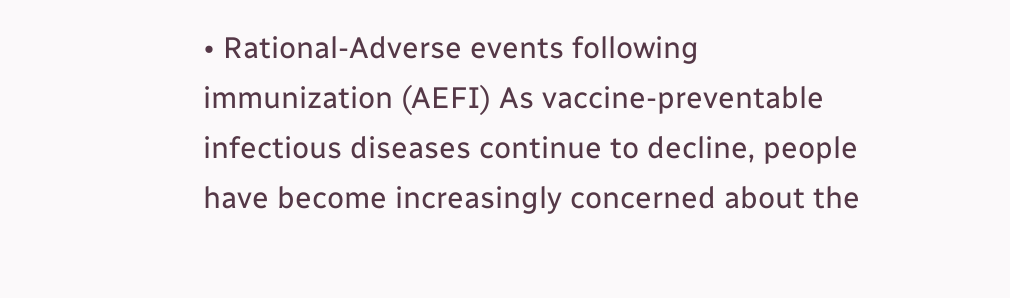• Rational-Adverse events following immunization (AEFI) As vaccine-preventable infectious diseases continue to decline, people have become increasingly concerned about the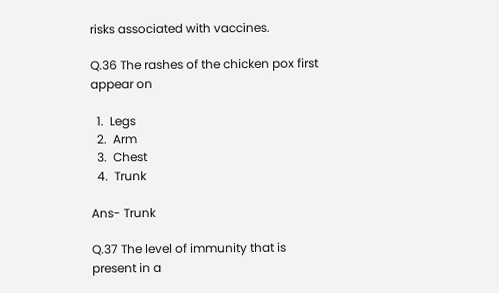risks associated with vaccines.

Q.36 The rashes of the chicken pox first appear on

  1.  Legs
  2.  Arm
  3.  Chest
  4.  Trunk

Ans- Trunk

Q.37 The level of immunity that is present in a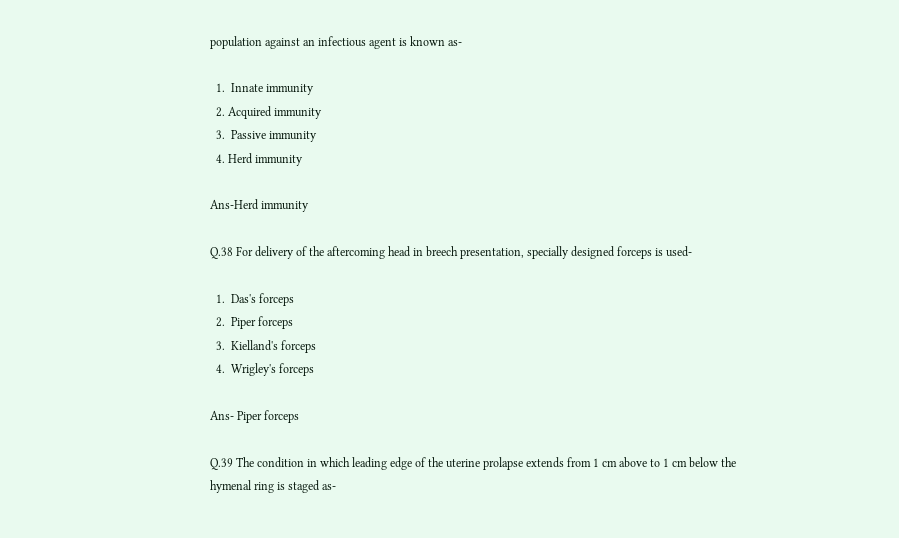population against an infectious agent is known as-

  1.  Innate immunity
  2. Acquired immunity
  3.  Passive immunity
  4. Herd immunity

Ans-Herd immunity

Q.38 For delivery of the aftercoming head in breech presentation, specially designed forceps is used-

  1.  Das's forceps
  2.  Piper forceps
  3.  Kielland's forceps
  4.  Wrigley's forceps

Ans- Piper forceps

Q.39 The condition in which leading edge of the uterine prolapse extends from 1 cm above to 1 cm below the hymenal ring is staged as-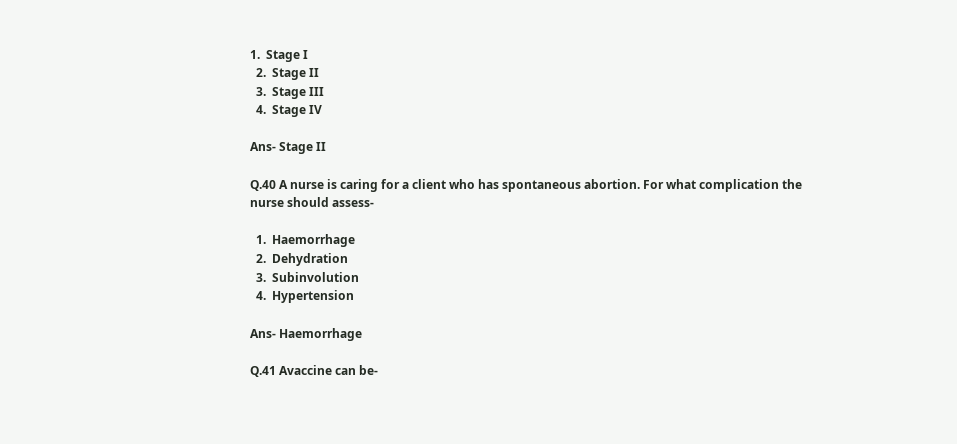1.  Stage I
  2.  Stage II
  3.  Stage III
  4.  Stage IV

Ans- Stage II

Q.40 A nurse is caring for a client who has spontaneous abortion. For what complication the nurse should assess-

  1.  Haemorrhage
  2.  Dehydration
  3.  Subinvolution
  4.  Hypertension

Ans- Haemorrhage

Q.41 Avaccine can be-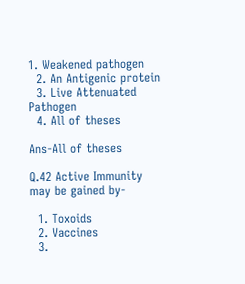1. Weakened pathogen
  2. An Antigenic protein
  3. Live Attenuated Pathogen
  4. All of theses

Ans-All of theses

Q.42 Active Immunity may be gained by-

  1. Toxoids
  2. Vaccines
  3.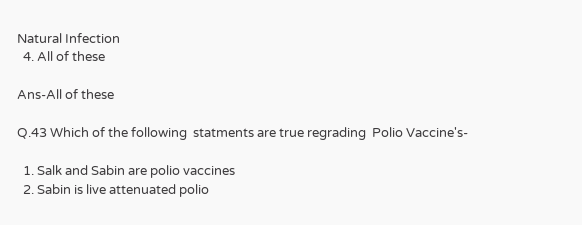Natural Infection
  4. All of these

Ans-All of these

Q.43 Which of the following  statments are true regrading  Polio Vaccine's-

  1. Salk and Sabin are polio vaccines
  2. Sabin is live attenuated polio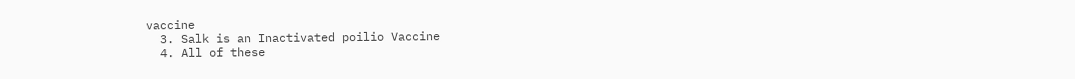vaccine
  3. Salk is an Inactivated poilio Vaccine
  4. All of these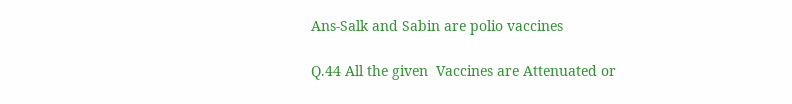Ans-Salk and Sabin are polio vaccines

Q.44 All the given  Vaccines are Attenuated or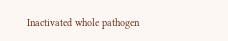Inactivated whole pathogen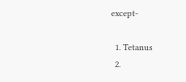except-

  1. Tetanus
  2.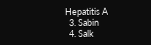Hepatitis A
  3. Sabin
  4. Salk